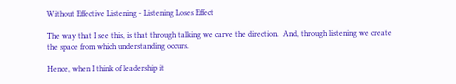Without Effective Listening - Listening Loses Effect

The way that I see this, is that through talking we carve the direction.  And, through listening we create the space from which understanding occurs.

Hence, when I think of leadership it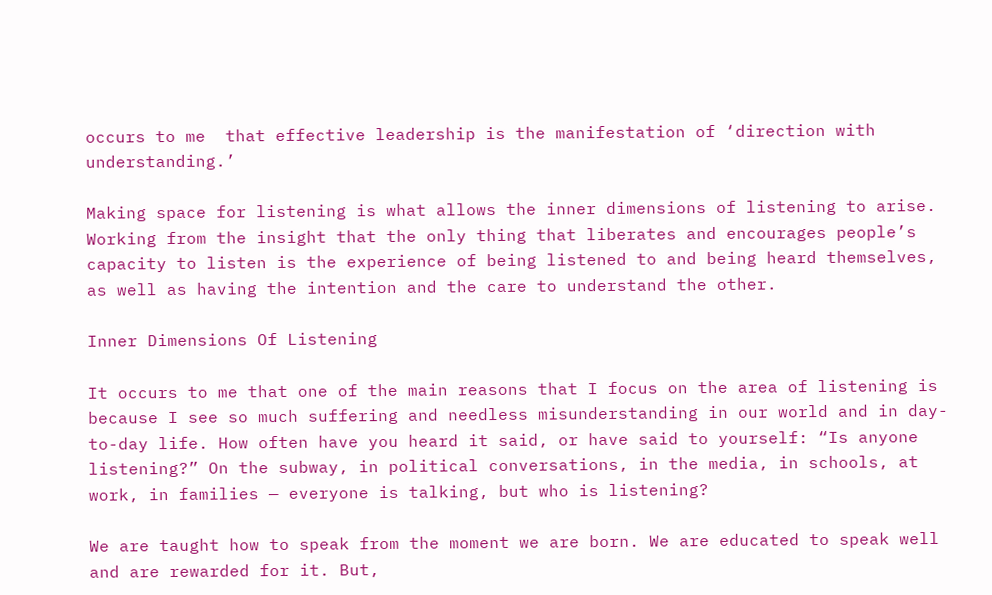occurs to me  that effective leadership is the manifestation of ‘direction with understanding.’

Making space for listening is what allows the inner dimensions of listening to arise. Working from the insight that the only thing that liberates and encourages people’s capacity to listen is the experience of being listened to and being heard themselves, as well as having the intention and the care to understand the other.

Inner Dimensions Of Listening

It occurs to me that one of the main reasons that I focus on the area of listening is because I see so much suffering and needless misunderstanding in our world and in day-to-day life. How often have you heard it said, or have said to yourself: “Is anyone listening?” On the subway, in political conversations, in the media, in schools, at work, in families — everyone is talking, but who is listening?

We are taught how to speak from the moment we are born. We are educated to speak well and are rewarded for it. But,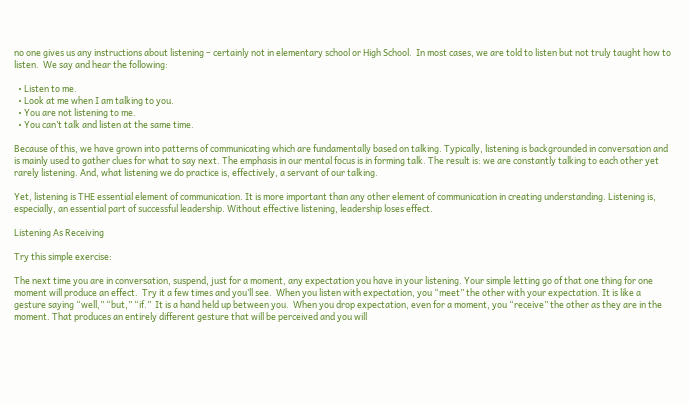no one gives us any instructions about listening – certainly not in elementary school or High School.  In most cases, we are told to listen but not truly taught how to listen.  We say and hear the following:

  • Listen to me.
  • Look at me when I am talking to you.
  • You are not listening to me.
  • You can’t talk and listen at the same time.

Because of this, we have grown into patterns of communicating which are fundamentally based on talking. Typically, listening is backgrounded in conversation and is mainly used to gather clues for what to say next. The emphasis in our mental focus is in forming talk. The result is: we are constantly talking to each other yet rarely listening. And, what listening we do practice is, effectively, a servant of our talking.

Yet, listening is THE essential element of communication. It is more important than any other element of communication in creating understanding. Listening is, especially, an essential part of successful leadership. Without effective listening, leadership loses effect.

Listening As Receiving

Try this simple exercise:

The next time you are in conversation, suspend, just for a moment, any expectation you have in your listening. Your simple letting go of that one thing for one moment will produce an effect.  Try it a few times and you’ll see.  When you listen with expectation, you “meet” the other with your expectation. It is like a gesture saying “well,” “but,” “if.”  It is a hand held up between you.  When you drop expectation, even for a moment, you “receive” the other as they are in the moment. That produces an entirely different gesture that will be perceived and you will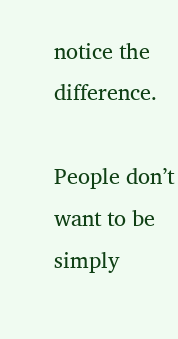notice the difference.

People don’t want to be simply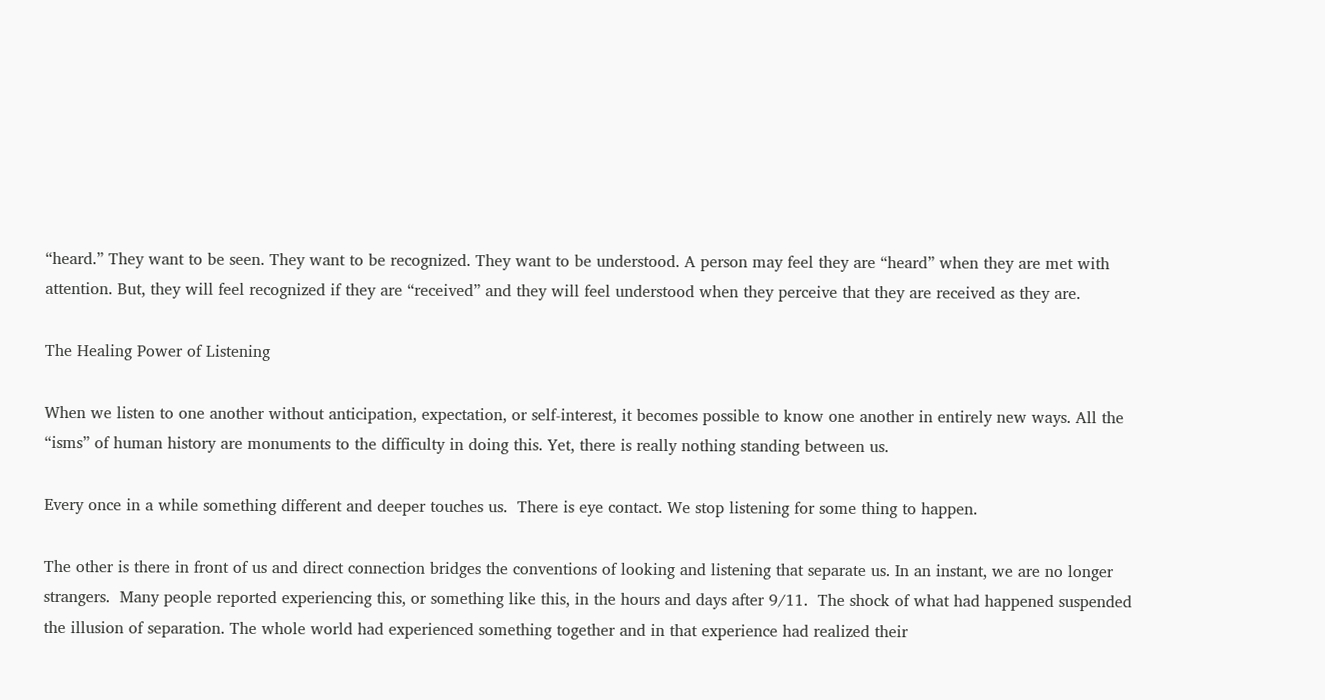“heard.” They want to be seen. They want to be recognized. They want to be understood. A person may feel they are “heard” when they are met with attention. But, they will feel recognized if they are “received” and they will feel understood when they perceive that they are received as they are.

The Healing Power of Listening

When we listen to one another without anticipation, expectation, or self-interest, it becomes possible to know one another in entirely new ways. All the “isms” of human history are monuments to the difficulty in doing this. Yet, there is really nothing standing between us.

Every once in a while something different and deeper touches us.  There is eye contact. We stop listening for some thing to happen.

The other is there in front of us and direct connection bridges the conventions of looking and listening that separate us. In an instant, we are no longer strangers.  Many people reported experiencing this, or something like this, in the hours and days after 9/11.  The shock of what had happened suspended the illusion of separation. The whole world had experienced something together and in that experience had realized their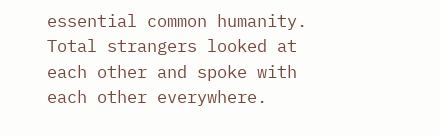essential common humanity.   Total strangers looked at each other and spoke with each other everywhere.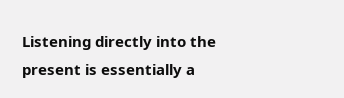Listening directly into the present is essentially a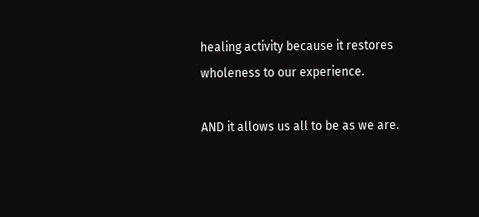healing activity because it restores wholeness to our experience.

AND it allows us all to be as we are.